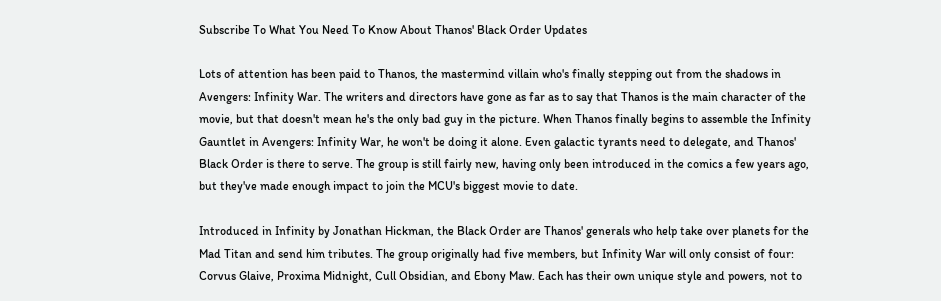Subscribe To What You Need To Know About Thanos' Black Order Updates

Lots of attention has been paid to Thanos, the mastermind villain who's finally stepping out from the shadows in Avengers: Infinity War. The writers and directors have gone as far as to say that Thanos is the main character of the movie, but that doesn't mean he's the only bad guy in the picture. When Thanos finally begins to assemble the Infinity Gauntlet in Avengers: Infinity War, he won't be doing it alone. Even galactic tyrants need to delegate, and Thanos' Black Order is there to serve. The group is still fairly new, having only been introduced in the comics a few years ago, but they've made enough impact to join the MCU's biggest movie to date.

Introduced in Infinity by Jonathan Hickman, the Black Order are Thanos' generals who help take over planets for the Mad Titan and send him tributes. The group originally had five members, but Infinity War will only consist of four: Corvus Glaive, Proxima Midnight, Cull Obsidian, and Ebony Maw. Each has their own unique style and powers, not to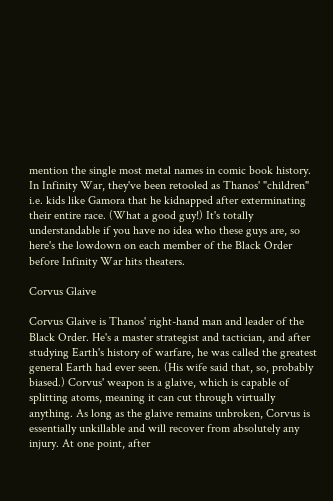mention the single most metal names in comic book history. In Infinity War, they've been retooled as Thanos' "children" i.e. kids like Gamora that he kidnapped after exterminating their entire race. (What a good guy!) It's totally understandable if you have no idea who these guys are, so here's the lowdown on each member of the Black Order before Infinity War hits theaters.

Corvus Glaive

Corvus Glaive is Thanos' right-hand man and leader of the Black Order. He's a master strategist and tactician, and after studying Earth's history of warfare, he was called the greatest general Earth had ever seen. (His wife said that, so, probably biased.) Corvus' weapon is a glaive, which is capable of splitting atoms, meaning it can cut through virtually anything. As long as the glaive remains unbroken, Corvus is essentially unkillable and will recover from absolutely any injury. At one point, after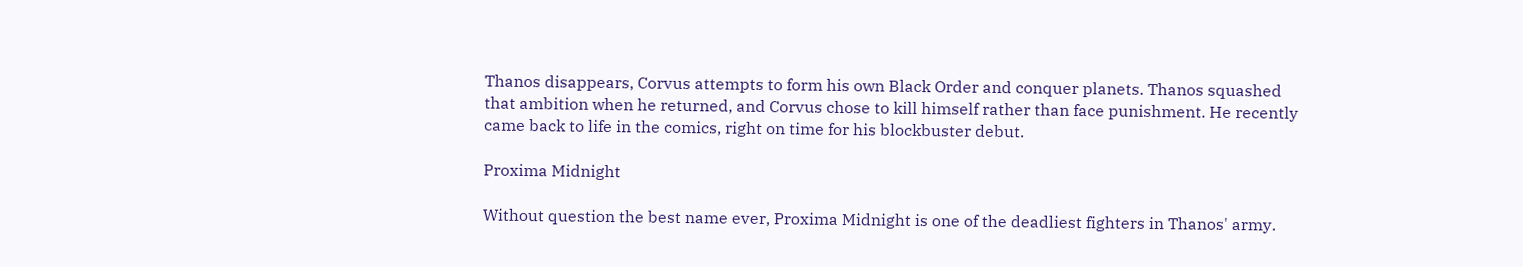Thanos disappears, Corvus attempts to form his own Black Order and conquer planets. Thanos squashed that ambition when he returned, and Corvus chose to kill himself rather than face punishment. He recently came back to life in the comics, right on time for his blockbuster debut.

Proxima Midnight

Without question the best name ever, Proxima Midnight is one of the deadliest fighters in Thanos' army.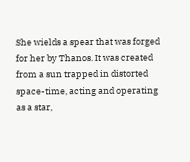She wields a spear that was forged for her by Thanos. It was created from a sun trapped in distorted space-time, acting and operating as a star,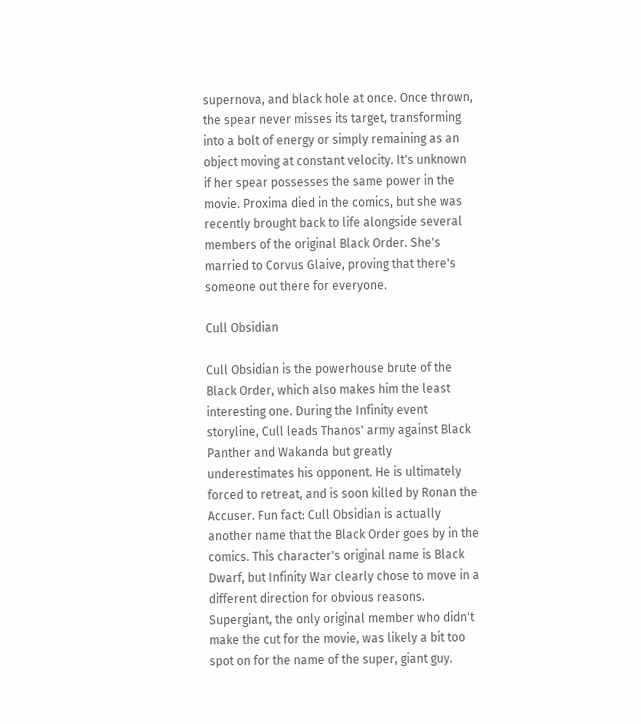supernova, and black hole at once. Once thrown, the spear never misses its target, transforming into a bolt of energy or simply remaining as an object moving at constant velocity. It's unknown if her spear possesses the same power in the movie. Proxima died in the comics, but she was recently brought back to life alongside several members of the original Black Order. She's married to Corvus Glaive, proving that there's someone out there for everyone.

Cull Obsidian

Cull Obsidian is the powerhouse brute of the Black Order, which also makes him the least interesting one. During the Infinity event storyline, Cull leads Thanos' army against Black Panther and Wakanda but greatly underestimates his opponent. He is ultimately forced to retreat, and is soon killed by Ronan the Accuser. Fun fact: Cull Obsidian is actually another name that the Black Order goes by in the comics. This character's original name is Black Dwarf, but Infinity War clearly chose to move in a different direction for obvious reasons. Supergiant, the only original member who didn't make the cut for the movie, was likely a bit too spot on for the name of the super, giant guy.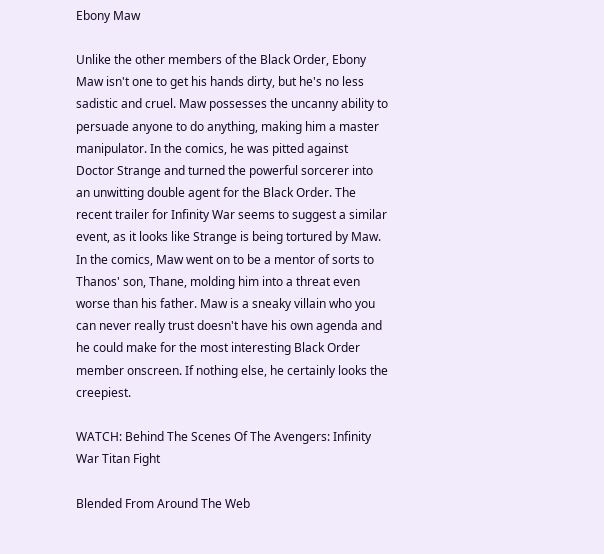Ebony Maw

Unlike the other members of the Black Order, Ebony Maw isn't one to get his hands dirty, but he's no less sadistic and cruel. Maw possesses the uncanny ability to persuade anyone to do anything, making him a master manipulator. In the comics, he was pitted against Doctor Strange and turned the powerful sorcerer into an unwitting double agent for the Black Order. The recent trailer for Infinity War seems to suggest a similar event, as it looks like Strange is being tortured by Maw. In the comics, Maw went on to be a mentor of sorts to Thanos' son, Thane, molding him into a threat even worse than his father. Maw is a sneaky villain who you can never really trust doesn't have his own agenda and he could make for the most interesting Black Order member onscreen. If nothing else, he certainly looks the creepiest.

WATCH: Behind The Scenes Of The Avengers: Infinity War Titan Fight

Blended From Around The Web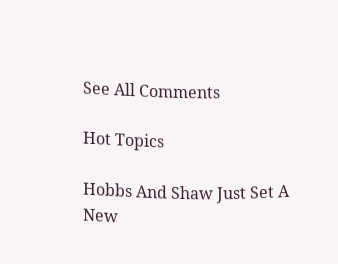See All Comments

Hot Topics

Hobbs And Shaw Just Set A New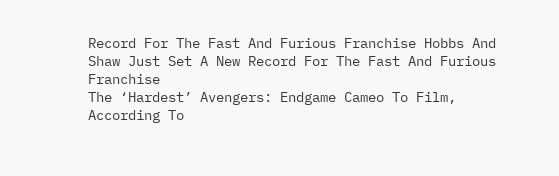Record For The Fast And Furious Franchise Hobbs And Shaw Just Set A New Record For The Fast And Furious Franchise
The ‘Hardest’ Avengers: Endgame Cameo To Film, According To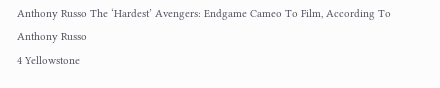Anthony Russo The ‘Hardest’ Avengers: Endgame Cameo To Film, According To Anthony Russo
4 Yellowstone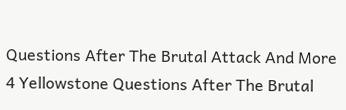Questions After The Brutal Attack And More 4 Yellowstone Questions After The Brutal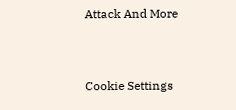Attack And More


Cookie Settings